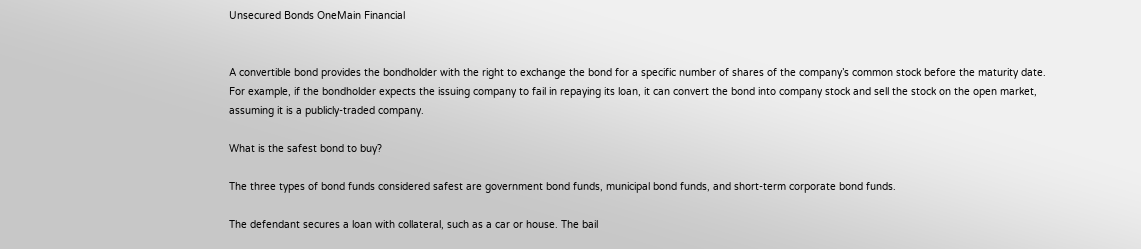Unsecured Bonds OneMain Financial


A convertible bond provides the bondholder with the right to exchange the bond for a specific number of shares of the company’s common stock before the maturity date. For example, if the bondholder expects the issuing company to fail in repaying its loan, it can convert the bond into company stock and sell the stock on the open market, assuming it is a publicly-traded company.

What is the safest bond to buy?

The three types of bond funds considered safest are government bond funds, municipal bond funds, and short-term corporate bond funds.

The defendant secures a loan with collateral, such as a car or house. The bail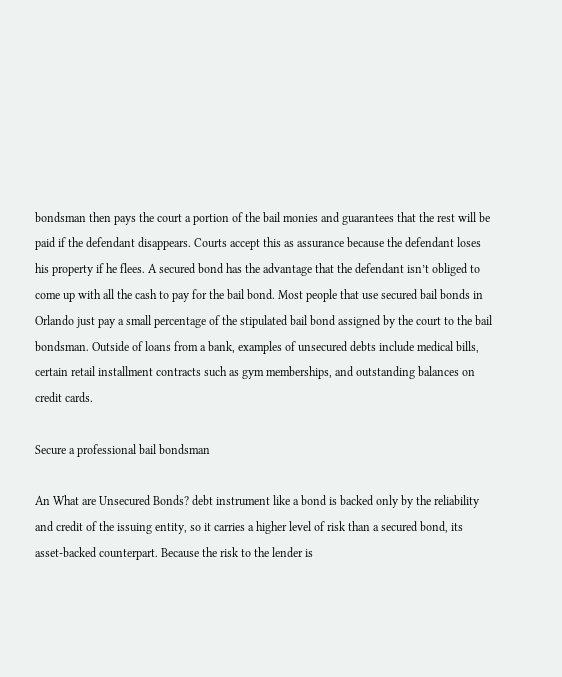bondsman then pays the court a portion of the bail monies and guarantees that the rest will be paid if the defendant disappears. Courts accept this as assurance because the defendant loses his property if he flees. A secured bond has the advantage that the defendant isn’t obliged to come up with all the cash to pay for the bail bond. Most people that use secured bail bonds in Orlando just pay a small percentage of the stipulated bail bond assigned by the court to the bail bondsman. Outside of loans from a bank, examples of unsecured debts include medical bills, certain retail installment contracts such as gym memberships, and outstanding balances on credit cards.

Secure a professional bail bondsman

An What are Unsecured Bonds? debt instrument like a bond is backed only by the reliability and credit of the issuing entity, so it carries a higher level of risk than a secured bond, its asset-backed counterpart. Because the risk to the lender is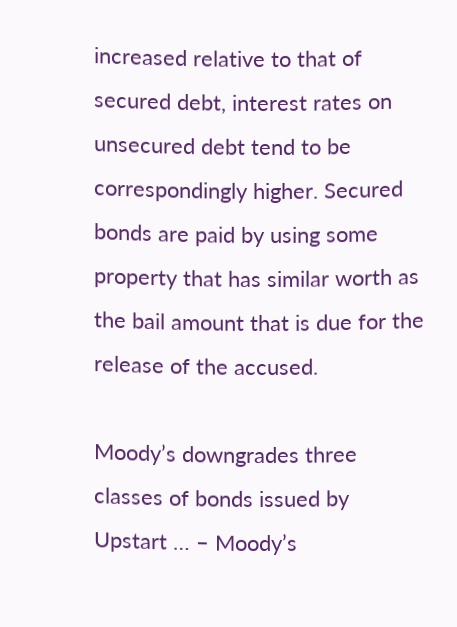increased relative to that of secured debt, interest rates on unsecured debt tend to be correspondingly higher. Secured bonds are paid by using some property that has similar worth as the bail amount that is due for the release of the accused.

Moody’s downgrades three classes of bonds issued by Upstart … – Moody’s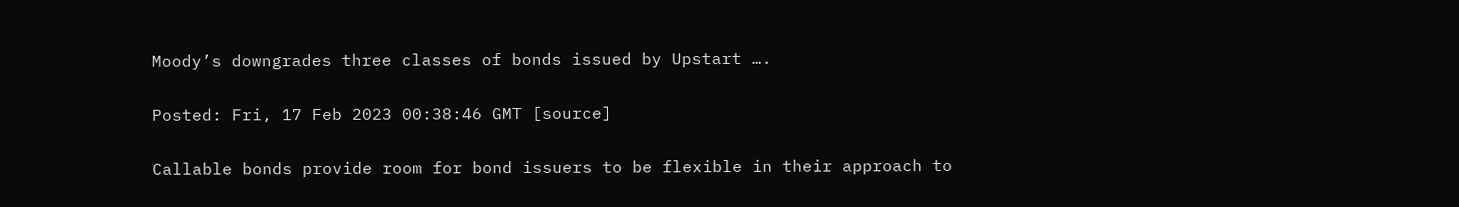Moody’s downgrades three classes of bonds issued by Upstart ….

Posted: Fri, 17 Feb 2023 00:38:46 GMT [source]

Callable bonds provide room for bond issuers to be flexible in their approach to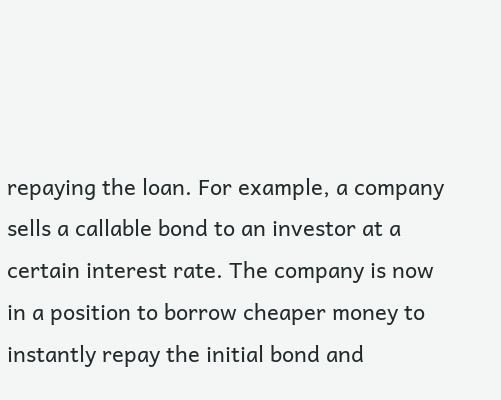repaying the loan. For example, a company sells a callable bond to an investor at a certain interest rate. The company is now in a position to borrow cheaper money to instantly repay the initial bond and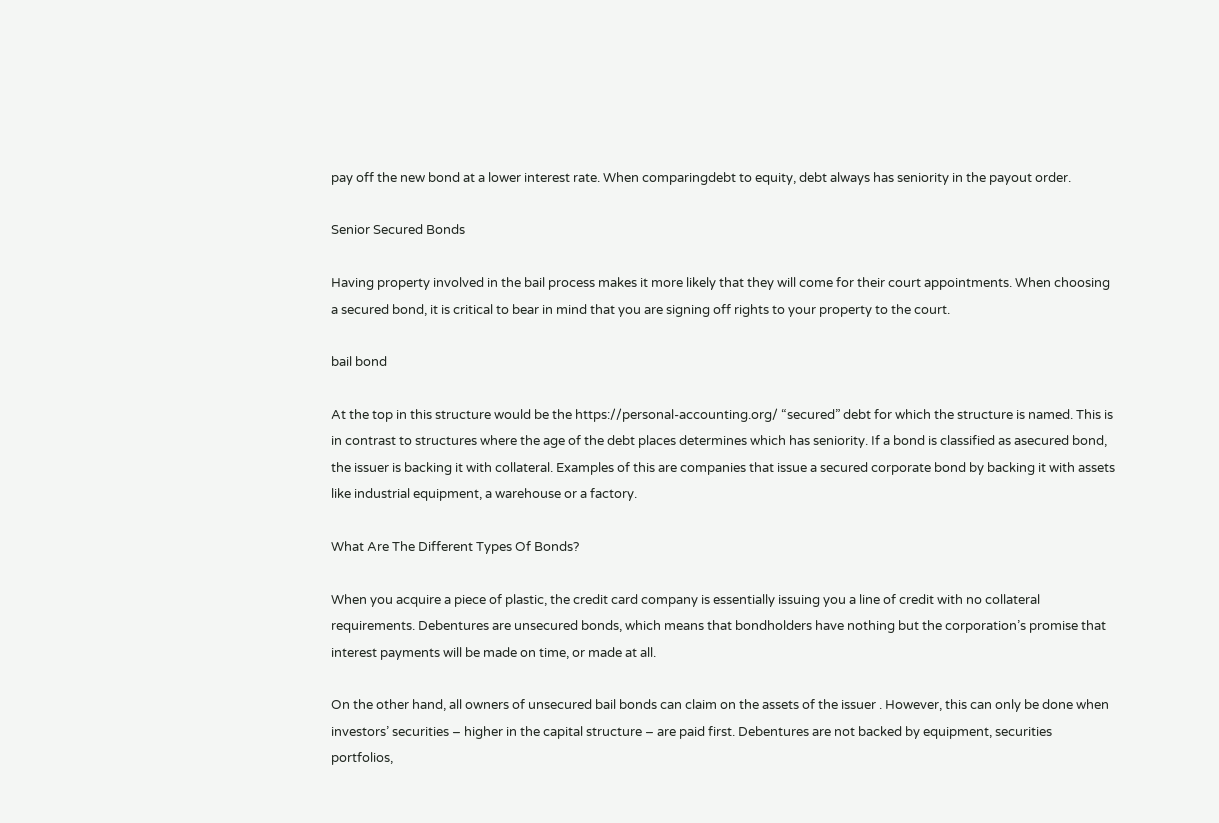pay off the new bond at a lower interest rate. When comparingdebt to equity, debt always has seniority in the payout order.

Senior Secured Bonds

Having property involved in the bail process makes it more likely that they will come for their court appointments. When choosing a secured bond, it is critical to bear in mind that you are signing off rights to your property to the court.

bail bond

At the top in this structure would be the https://personal-accounting.org/ “secured” debt for which the structure is named. This is in contrast to structures where the age of the debt places determines which has seniority. If a bond is classified as asecured bond, the issuer is backing it with collateral. Examples of this are companies that issue a secured corporate bond by backing it with assets like industrial equipment, a warehouse or a factory.

What Are The Different Types Of Bonds?

When you acquire a piece of plastic, the credit card company is essentially issuing you a line of credit with no collateral requirements. Debentures are unsecured bonds, which means that bondholders have nothing but the corporation’s promise that interest payments will be made on time, or made at all.

On the other hand, all owners of unsecured bail bonds can claim on the assets of the issuer . However, this can only be done when investors’ securities – higher in the capital structure – are paid first. Debentures are not backed by equipment, securities portfolios,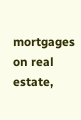mortgages on real estate,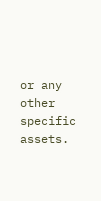or any other specific assets.